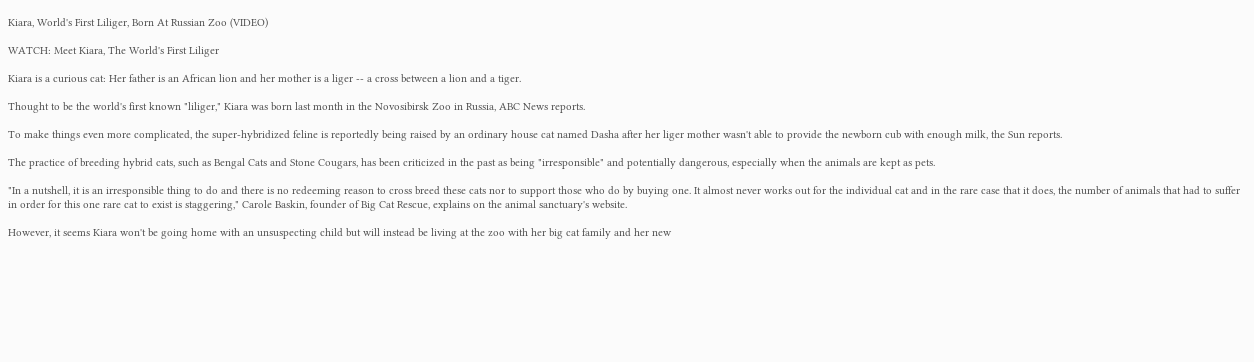Kiara, World's First Liliger, Born At Russian Zoo (VIDEO)

WATCH: Meet Kiara, The World's First Liliger

Kiara is a curious cat: Her father is an African lion and her mother is a liger -- a cross between a lion and a tiger.

Thought to be the world's first known "liliger," Kiara was born last month in the Novosibirsk Zoo in Russia, ABC News reports.

To make things even more complicated, the super-hybridized feline is reportedly being raised by an ordinary house cat named Dasha after her liger mother wasn't able to provide the newborn cub with enough milk, the Sun reports.

The practice of breeding hybrid cats, such as Bengal Cats and Stone Cougars, has been criticized in the past as being "irresponsible" and potentially dangerous, especially when the animals are kept as pets.

"In a nutshell, it is an irresponsible thing to do and there is no redeeming reason to cross breed these cats nor to support those who do by buying one. It almost never works out for the individual cat and in the rare case that it does, the number of animals that had to suffer in order for this one rare cat to exist is staggering," Carole Baskin, founder of Big Cat Rescue, explains on the animal sanctuary's website.

However, it seems Kiara won't be going home with an unsuspecting child but will instead be living at the zoo with her big cat family and her new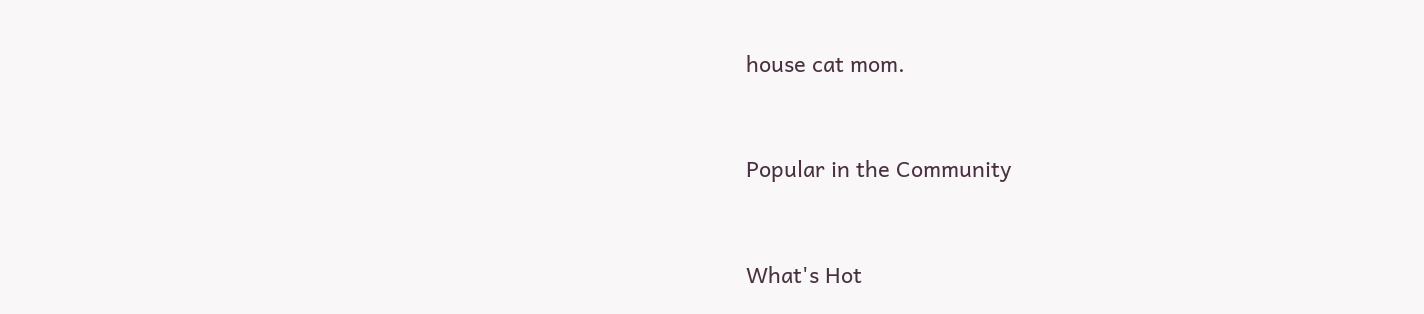house cat mom.


Popular in the Community


What's Hot